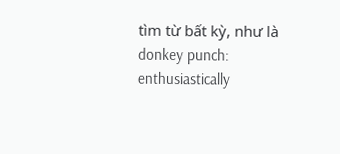tìm từ bất kỳ, như là donkey punch:
enthusiastically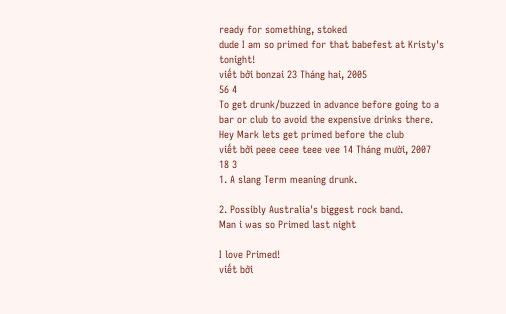ready for something, stoked
dude I am so primed for that babefest at Kristy's tonight!
viết bởi bonzai 23 Tháng hai, 2005
56 4
To get drunk/buzzed in advance before going to a bar or club to avoid the expensive drinks there.
Hey Mark lets get primed before the club
viết bởi peee ceee teee vee 14 Tháng mười, 2007
18 3
1. A slang Term meaning drunk.

2. Possibly Australia's biggest rock band.
Man i was so Primed last night

I love Primed!
viết bởi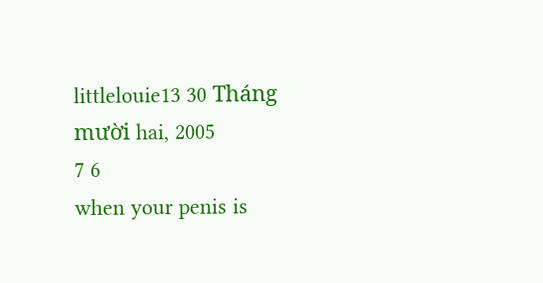littlelouie13 30 Tháng mười hai, 2005
7 6
when your penis is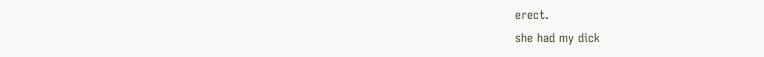erect.
she had my dick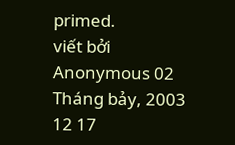primed.
viết bởi Anonymous 02 Tháng bảy, 2003
12 17